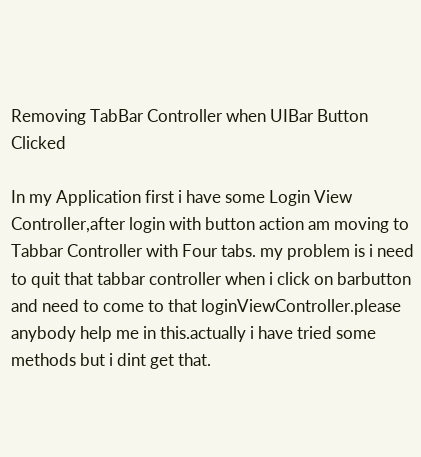Removing TabBar Controller when UIBar Button Clicked

In my Application first i have some Login View Controller,after login with button action am moving to Tabbar Controller with Four tabs. my problem is i need to quit that tabbar controller when i click on barbutton and need to come to that loginViewController.please anybody help me in this.actually i have tried some methods but i dint get that.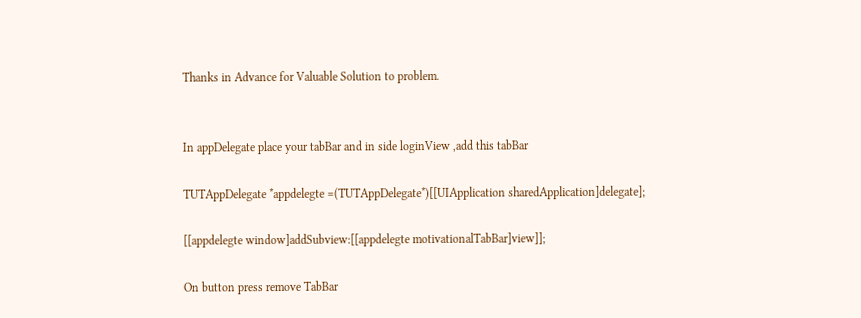Thanks in Advance for Valuable Solution to problem.


In appDelegate place your tabBar and in side loginView ,add this tabBar

TUTAppDelegate *appdelegte =(TUTAppDelegate*)[[UIApplication sharedApplication]delegate];

[[appdelegte window]addSubview:[[appdelegte motivationalTabBar]view]];

On button press remove TabBar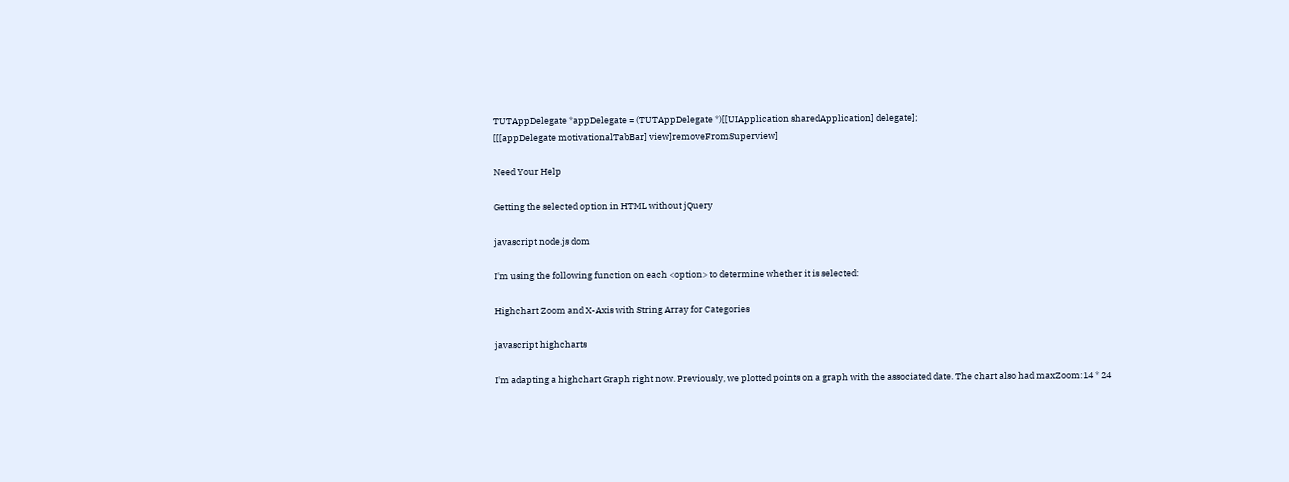TUTAppDelegate *appDelegate = (TUTAppDelegate *)[[UIApplication sharedApplication] delegate];
[[[appDelegate motivationalTabBar] view]removeFromSuperview]

Need Your Help

Getting the selected option in HTML without jQuery

javascript node.js dom

I'm using the following function on each <option> to determine whether it is selected:

Highchart Zoom and X-Axis with String Array for Categories

javascript highcharts

I'm adapting a highchart Graph right now. Previously, we plotted points on a graph with the associated date. The chart also had maxZoom:14 * 24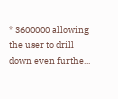* 3600000 allowing the user to drill down even furthe...